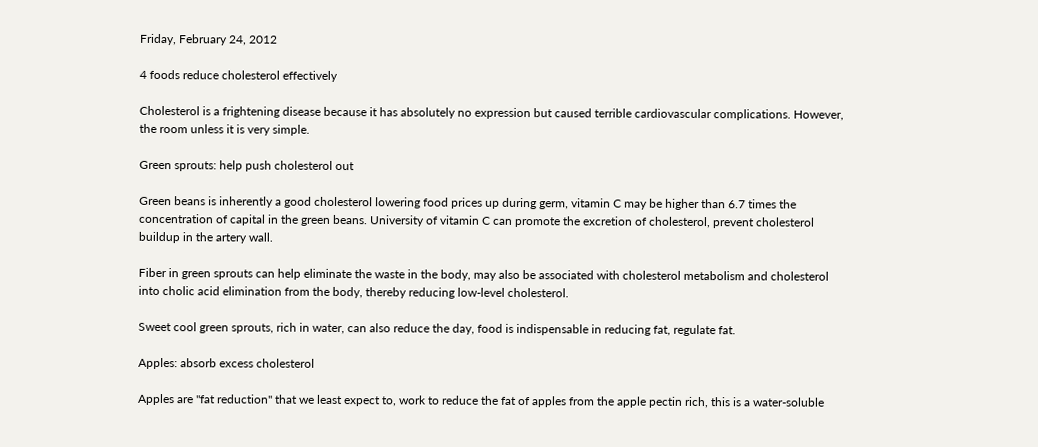Friday, February 24, 2012

4 foods reduce cholesterol effectively

Cholesterol is a frightening disease because it has absolutely no expression but caused terrible cardiovascular complications. However, the room unless it is very simple.

Green sprouts: help push cholesterol out

Green beans is inherently a good cholesterol lowering food prices up during germ, vitamin C may be higher than 6.7 times the concentration of capital in the green beans. University of vitamin C can promote the excretion of cholesterol, prevent cholesterol buildup in the artery wall.

Fiber in green sprouts can help eliminate the waste in the body, may also be associated with cholesterol metabolism and cholesterol into cholic acid elimination from the body, thereby reducing low-level cholesterol.

Sweet cool green sprouts, rich in water, can also reduce the day, food is indispensable in reducing fat, regulate fat.

Apples: absorb excess cholesterol

Apples are "fat reduction" that we least expect to, work to reduce the fat of apples from the apple pectin rich, this is a water-soluble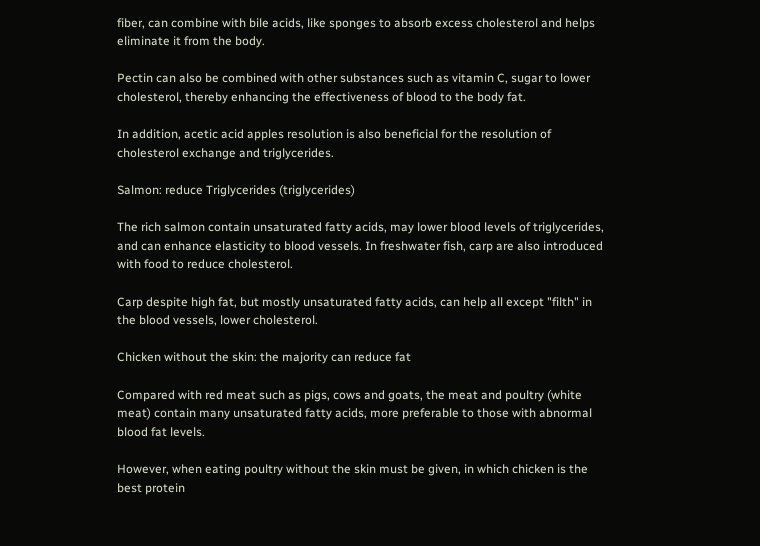fiber, can combine with bile acids, like sponges to absorb excess cholesterol and helps eliminate it from the body.

Pectin can also be combined with other substances such as vitamin C, sugar to lower cholesterol, thereby enhancing the effectiveness of blood to the body fat.

In addition, acetic acid apples resolution is also beneficial for the resolution of cholesterol exchange and triglycerides.

Salmon: reduce Triglycerides (triglycerides)

The rich salmon contain unsaturated fatty acids, may lower blood levels of triglycerides, and can enhance elasticity to blood vessels. In freshwater fish, carp are also introduced with food to reduce cholesterol.

Carp despite high fat, but mostly unsaturated fatty acids, can help all except "filth" in the blood vessels, lower cholesterol.

Chicken without the skin: the majority can reduce fat

Compared with red meat such as pigs, cows and goats, the meat and poultry (white meat) contain many unsaturated fatty acids, more preferable to those with abnormal blood fat levels.

However, when eating poultry without the skin must be given, in which chicken is the best protein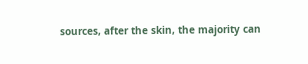sources, after the skin, the majority can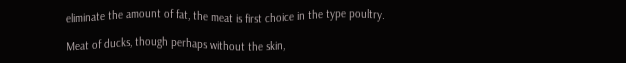eliminate the amount of fat, the meat is first choice in the type poultry.

Meat of ducks, though perhaps without the skin,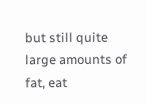but still quite large amounts of fat, eat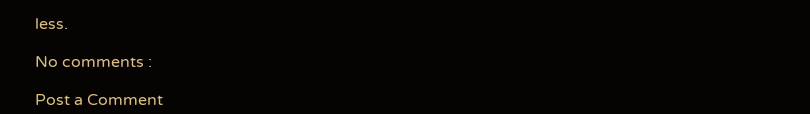less.

No comments :

Post a Comment